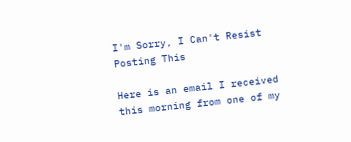I'm Sorry, I Can't Resist Posting This

Here is an email I received this morning from one of my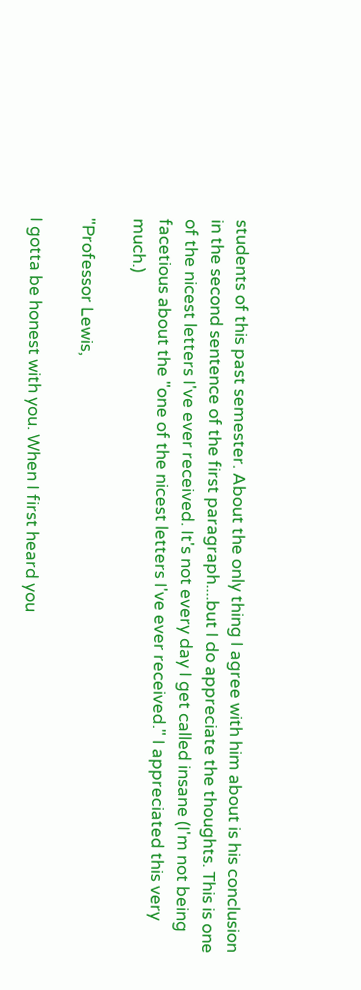students of this past semester. About the only thing I agree with him about is his conclusion in the second sentence of the first paragraph....but I do appreciate the thoughts. This is one of the nicest letters I've ever received. It's not every day I get called insane (I'm not being facetious about the "one of the nicest letters I've ever received." I appreciated this very much.)

"Professor Lewis,

I gotta be honest with you. When I first heard you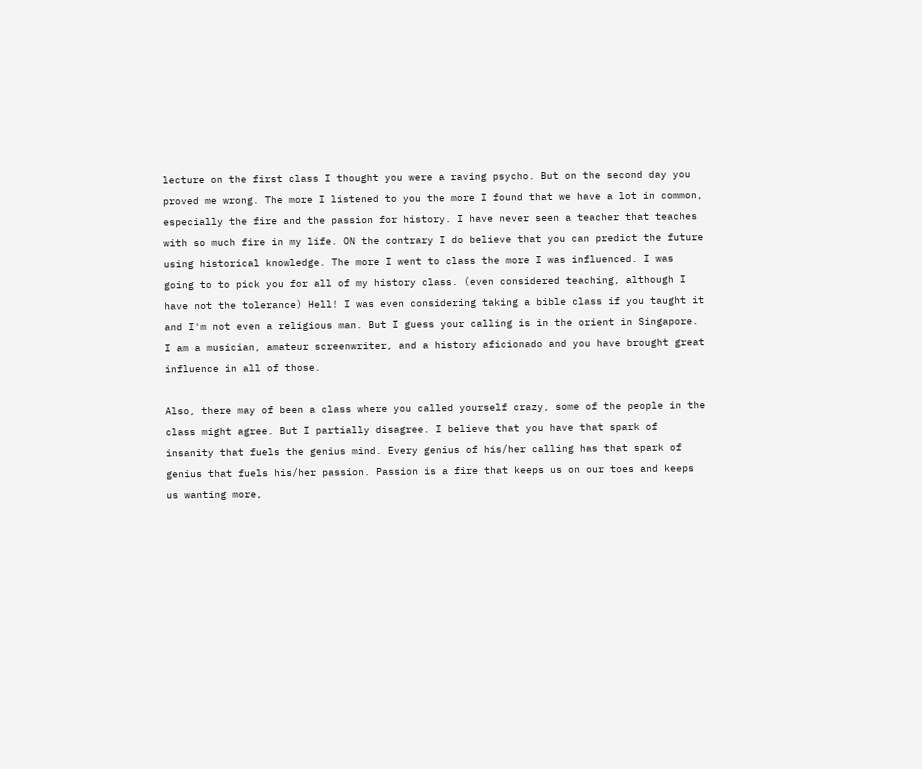lecture on the first class I thought you were a raving psycho. But on the second day you proved me wrong. The more I listened to you the more I found that we have a lot in common, especially the fire and the passion for history. I have never seen a teacher that teaches with so much fire in my life. ON the contrary I do believe that you can predict the future using historical knowledge. The more I went to class the more I was influenced. I was going to to pick you for all of my history class. (even considered teaching, although I have not the tolerance) Hell! I was even considering taking a bible class if you taught it and I'm not even a religious man. But I guess your calling is in the orient in Singapore. I am a musician, amateur screenwriter, and a history aficionado and you have brought great influence in all of those.

Also, there may of been a class where you called yourself crazy, some of the people in the class might agree. But I partially disagree. I believe that you have that spark of insanity that fuels the genius mind. Every genius of his/her calling has that spark of genius that fuels his/her passion. Passion is a fire that keeps us on our toes and keeps us wanting more,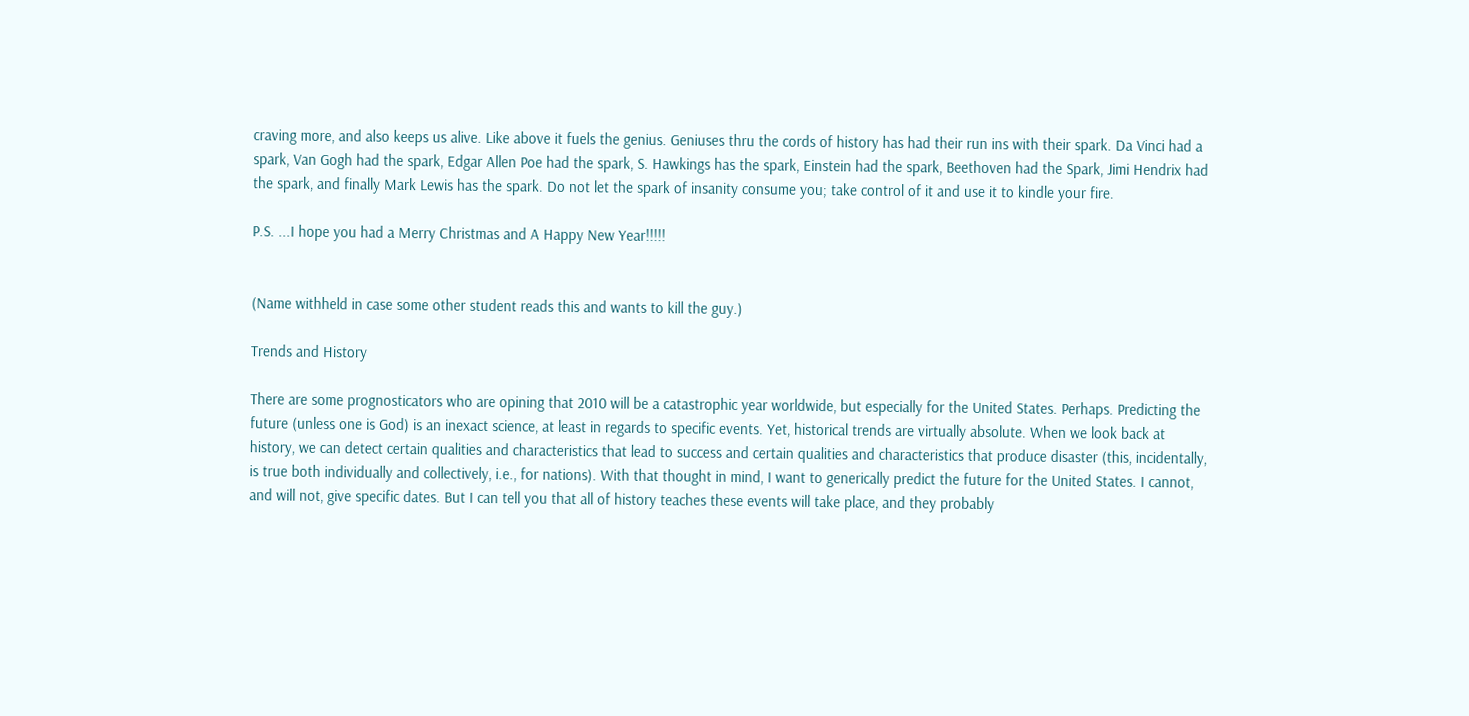craving more, and also keeps us alive. Like above it fuels the genius. Geniuses thru the cords of history has had their run ins with their spark. Da Vinci had a spark, Van Gogh had the spark, Edgar Allen Poe had the spark, S. Hawkings has the spark, Einstein had the spark, Beethoven had the Spark, Jimi Hendrix had the spark, and finally Mark Lewis has the spark. Do not let the spark of insanity consume you; take control of it and use it to kindle your fire.

P.S. ...I hope you had a Merry Christmas and A Happy New Year!!!!!


(Name withheld in case some other student reads this and wants to kill the guy.)

Trends and History

There are some prognosticators who are opining that 2010 will be a catastrophic year worldwide, but especially for the United States. Perhaps. Predicting the future (unless one is God) is an inexact science, at least in regards to specific events. Yet, historical trends are virtually absolute. When we look back at history, we can detect certain qualities and characteristics that lead to success and certain qualities and characteristics that produce disaster (this, incidentally, is true both individually and collectively, i.e., for nations). With that thought in mind, I want to generically predict the future for the United States. I cannot, and will not, give specific dates. But I can tell you that all of history teaches these events will take place, and they probably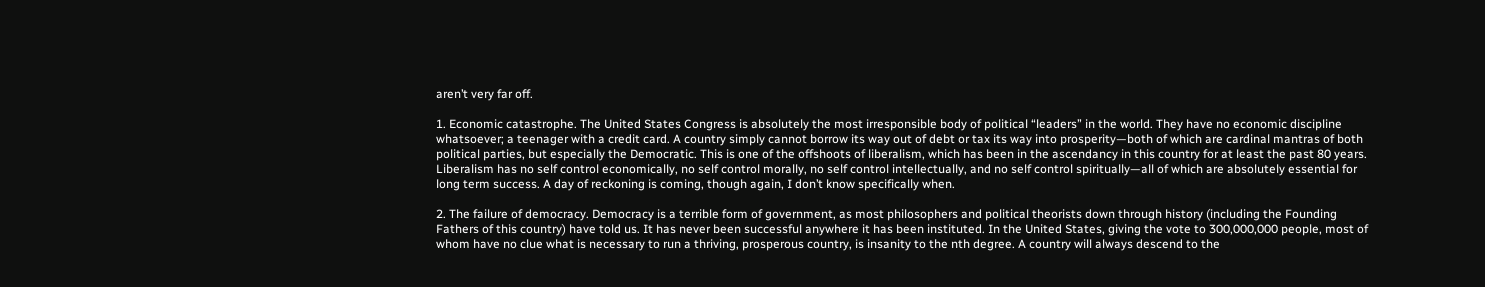aren’t very far off.

1. Economic catastrophe. The United States Congress is absolutely the most irresponsible body of political “leaders” in the world. They have no economic discipline whatsoever; a teenager with a credit card. A country simply cannot borrow its way out of debt or tax its way into prosperity—both of which are cardinal mantras of both political parties, but especially the Democratic. This is one of the offshoots of liberalism, which has been in the ascendancy in this country for at least the past 80 years. Liberalism has no self control economically, no self control morally, no self control intellectually, and no self control spiritually—all of which are absolutely essential for long term success. A day of reckoning is coming, though again, I don’t know specifically when.

2. The failure of democracy. Democracy is a terrible form of government, as most philosophers and political theorists down through history (including the Founding Fathers of this country) have told us. It has never been successful anywhere it has been instituted. In the United States, giving the vote to 300,000,000 people, most of whom have no clue what is necessary to run a thriving, prosperous country, is insanity to the nth degree. A country will always descend to the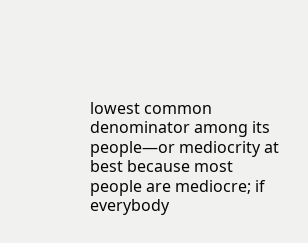lowest common denominator among its people—or mediocrity at best because most people are mediocre; if everybody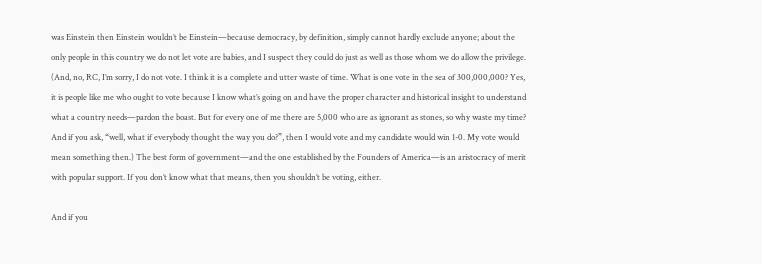was Einstein then Einstein wouldn’t be Einstein—because democracy, by definition, simply cannot hardly exclude anyone; about the only people in this country we do not let vote are babies, and I suspect they could do just as well as those whom we do allow the privilege. (And, no, RC, I’m sorry, I do not vote. I think it is a complete and utter waste of time. What is one vote in the sea of 300,000,000? Yes, it is people like me who ought to vote because I know what’s going on and have the proper character and historical insight to understand what a country needs—pardon the boast. But for every one of me there are 5,000 who are as ignorant as stones, so why waste my time? And if you ask, “well, what if everybody thought the way you do?”, then I would vote and my candidate would win 1-0. My vote would mean something then.) The best form of government—and the one established by the Founders of America—is an aristocracy of merit with popular support. If you don’t know what that means, then you shouldn’t be voting, either.

And if you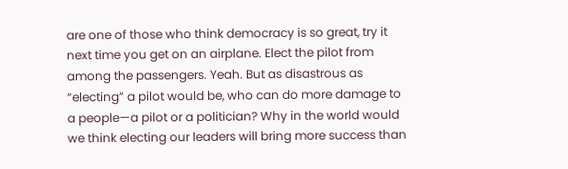are one of those who think democracy is so great, try it next time you get on an airplane. Elect the pilot from among the passengers. Yeah. But as disastrous as “electing” a pilot would be, who can do more damage to a people—a pilot or a politician? Why in the world would we think electing our leaders will bring more success than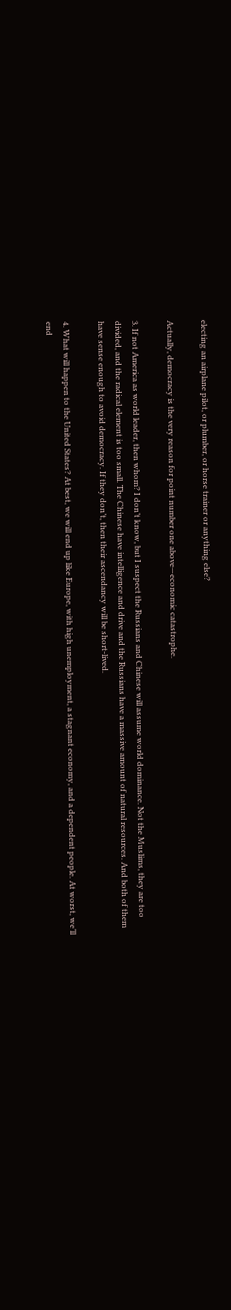electing an airplane pilot, or plumber, or horse trainer or anything else?

Actually, democracy is the very reason for point number one above—economic catastrophe.

3. If not America as world leader, then whom? I don’t know, but I suspect the Russians and Chinese will assume world dominance. Not the Muslims, they are too divided, and the radical element is too small. The Chinese have intelligence and drive and the Russians have a massive amount of natural resources. And both of them have sense enough to avoid democracy. If they don’t, then their ascendancy will be short-lived.

4. What will happen to the United States? At best, we will end up like Europe, with high unemployment, a stagnant economy, and a dependent people. At worst, we’ll end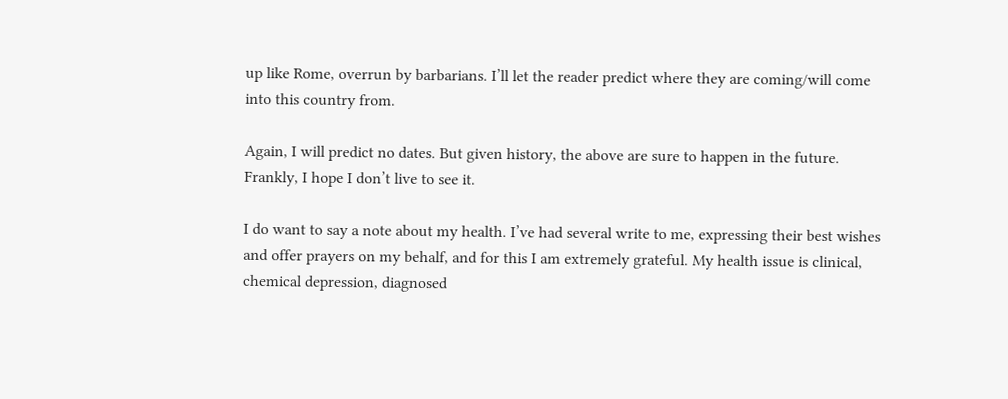up like Rome, overrun by barbarians. I’ll let the reader predict where they are coming/will come into this country from.

Again, I will predict no dates. But given history, the above are sure to happen in the future. Frankly, I hope I don’t live to see it.

I do want to say a note about my health. I’ve had several write to me, expressing their best wishes and offer prayers on my behalf, and for this I am extremely grateful. My health issue is clinical, chemical depression, diagnosed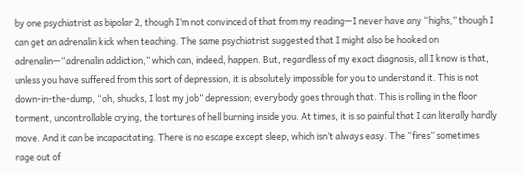by one psychiatrist as bipolar 2, though I’m not convinced of that from my reading—I never have any “highs,” though I can get an adrenalin kick when teaching. The same psychiatrist suggested that I might also be hooked on adrenalin—“adrenalin addiction,” which can, indeed, happen. But, regardless of my exact diagnosis, all I know is that, unless you have suffered from this sort of depression, it is absolutely impossible for you to understand it. This is not down-in-the-dump, “oh, shucks, I lost my job” depression; everybody goes through that. This is rolling in the floor torment, uncontrollable crying, the tortures of hell burning inside you. At times, it is so painful that I can literally hardly move. And it can be incapacitating. There is no escape except sleep, which isn’t always easy. The “fires” sometimes rage out of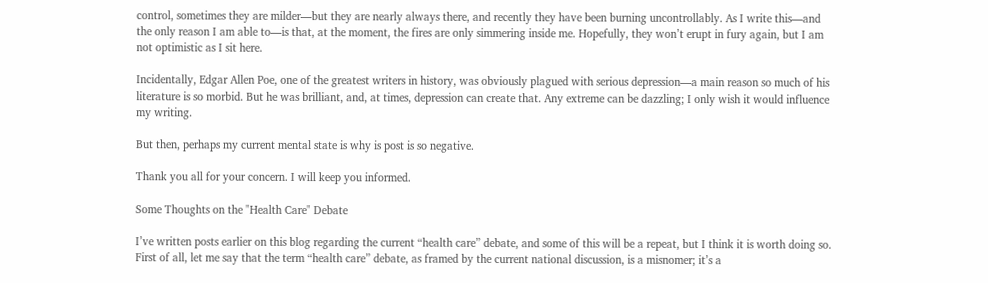control, sometimes they are milder—but they are nearly always there, and recently they have been burning uncontrollably. As I write this—and the only reason I am able to—is that, at the moment, the fires are only simmering inside me. Hopefully, they won’t erupt in fury again, but I am not optimistic as I sit here.

Incidentally, Edgar Allen Poe, one of the greatest writers in history, was obviously plagued with serious depression—a main reason so much of his literature is so morbid. But he was brilliant, and, at times, depression can create that. Any extreme can be dazzling; I only wish it would influence my writing.

But then, perhaps my current mental state is why is post is so negative.

Thank you all for your concern. I will keep you informed.

Some Thoughts on the "Health Care" Debate

I’ve written posts earlier on this blog regarding the current “health care” debate, and some of this will be a repeat, but I think it is worth doing so. First of all, let me say that the term “health care” debate, as framed by the current national discussion, is a misnomer; it’s a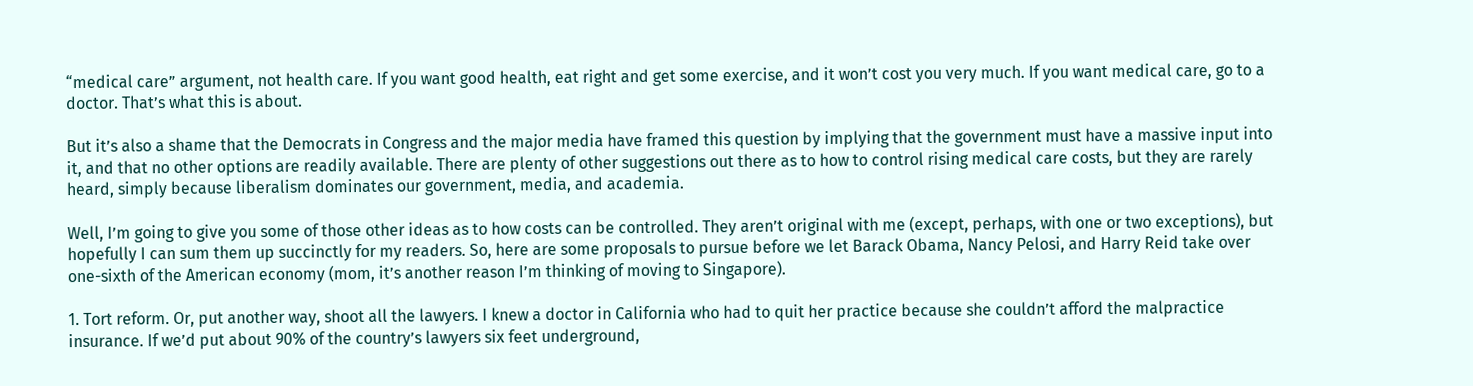“medical care” argument, not health care. If you want good health, eat right and get some exercise, and it won’t cost you very much. If you want medical care, go to a doctor. That’s what this is about.

But it’s also a shame that the Democrats in Congress and the major media have framed this question by implying that the government must have a massive input into it, and that no other options are readily available. There are plenty of other suggestions out there as to how to control rising medical care costs, but they are rarely heard, simply because liberalism dominates our government, media, and academia.

Well, I’m going to give you some of those other ideas as to how costs can be controlled. They aren’t original with me (except, perhaps, with one or two exceptions), but hopefully I can sum them up succinctly for my readers. So, here are some proposals to pursue before we let Barack Obama, Nancy Pelosi, and Harry Reid take over one-sixth of the American economy (mom, it’s another reason I’m thinking of moving to Singapore).

1. Tort reform. Or, put another way, shoot all the lawyers. I knew a doctor in California who had to quit her practice because she couldn’t afford the malpractice insurance. If we’d put about 90% of the country’s lawyers six feet underground,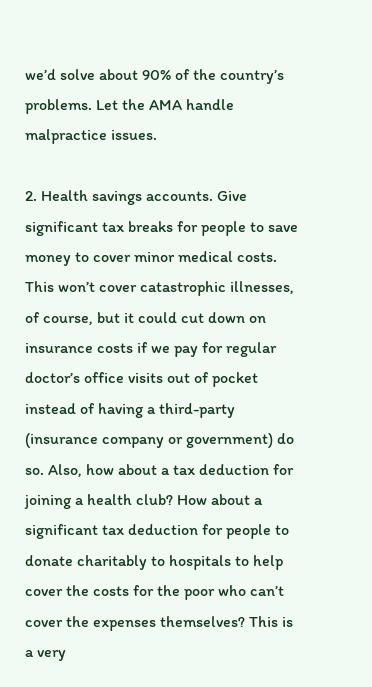we’d solve about 90% of the country’s problems. Let the AMA handle malpractice issues.

2. Health savings accounts. Give significant tax breaks for people to save money to cover minor medical costs. This won’t cover catastrophic illnesses, of course, but it could cut down on insurance costs if we pay for regular doctor’s office visits out of pocket instead of having a third-party (insurance company or government) do so. Also, how about a tax deduction for joining a health club? How about a significant tax deduction for people to donate charitably to hospitals to help cover the costs for the poor who can’t cover the expenses themselves? This is a very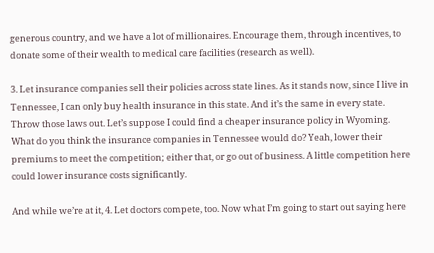generous country, and we have a lot of millionaires. Encourage them, through incentives, to donate some of their wealth to medical care facilities (research as well).

3. Let insurance companies sell their policies across state lines. As it stands now, since I live in Tennessee, I can only buy health insurance in this state. And it’s the same in every state. Throw those laws out. Let’s suppose I could find a cheaper insurance policy in Wyoming. What do you think the insurance companies in Tennessee would do? Yeah, lower their premiums to meet the competition; either that, or go out of business. A little competition here could lower insurance costs significantly.

And while we’re at it, 4. Let doctors compete, too. Now what I’m going to start out saying here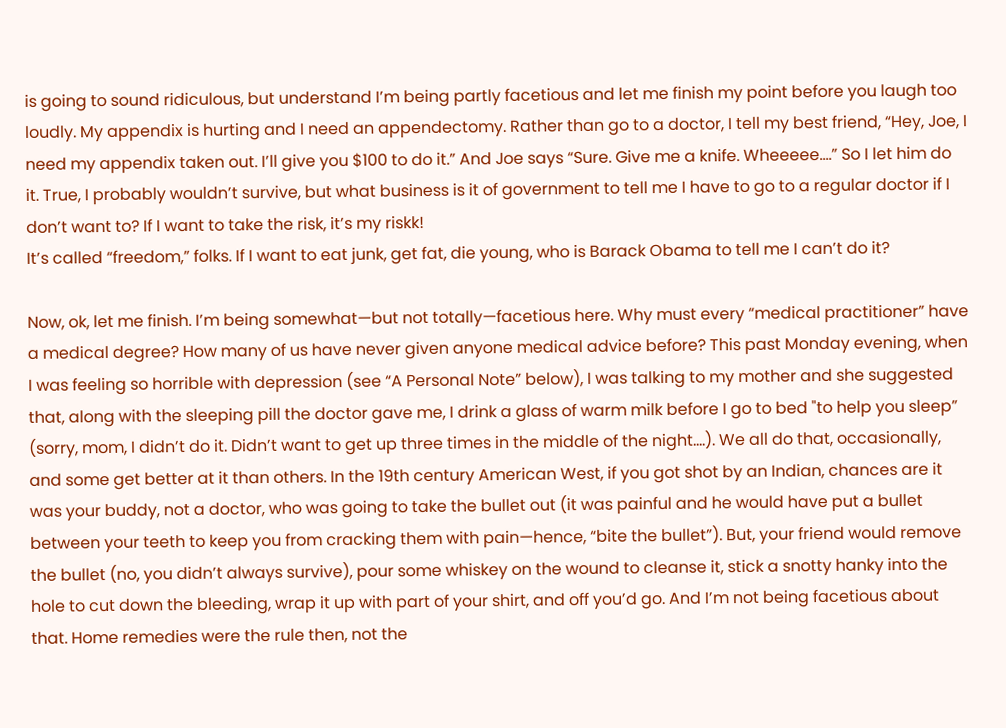is going to sound ridiculous, but understand I’m being partly facetious and let me finish my point before you laugh too loudly. My appendix is hurting and I need an appendectomy. Rather than go to a doctor, I tell my best friend, “Hey, Joe, I need my appendix taken out. I’ll give you $100 to do it.” And Joe says “Sure. Give me a knife. Wheeeee….” So I let him do it. True, I probably wouldn’t survive, but what business is it of government to tell me I have to go to a regular doctor if I don’t want to? If I want to take the risk, it’s my riskk!
It’s called “freedom,” folks. If I want to eat junk, get fat, die young, who is Barack Obama to tell me I can’t do it?

Now, ok, let me finish. I’m being somewhat—but not totally—facetious here. Why must every “medical practitioner” have a medical degree? How many of us have never given anyone medical advice before? This past Monday evening, when I was feeling so horrible with depression (see “A Personal Note” below), I was talking to my mother and she suggested that, along with the sleeping pill the doctor gave me, I drink a glass of warm milk before I go to bed "to help you sleep” (sorry, mom, I didn’t do it. Didn’t want to get up three times in the middle of the night….). We all do that, occasionally, and some get better at it than others. In the 19th century American West, if you got shot by an Indian, chances are it was your buddy, not a doctor, who was going to take the bullet out (it was painful and he would have put a bullet between your teeth to keep you from cracking them with pain—hence, “bite the bullet”). But, your friend would remove the bullet (no, you didn’t always survive), pour some whiskey on the wound to cleanse it, stick a snotty hanky into the hole to cut down the bleeding, wrap it up with part of your shirt, and off you’d go. And I’m not being facetious about that. Home remedies were the rule then, not the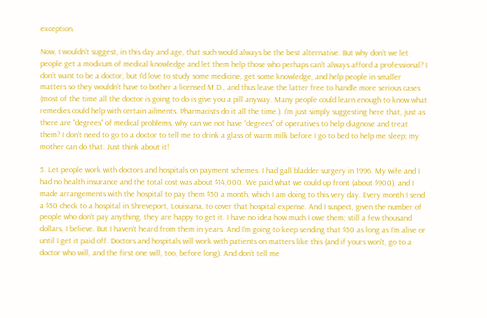exception.

Now, I wouldn’t suggest, in this day and age, that such would always be the best alternative. But why don’t we let people get a modicum of medical knowledge and let them help those who perhaps can’t always afford a professional? I don’t want to be a doctor, but I’d love to study some medicine, get some knowledge, and help people in smaller matters so they wouldn’t have to bother a licensed M.D., and thus leave the latter free to handle more serious cases (most of the time all the doctor is going to do is give you a pill anyway. Many people could learn enough to know what remedies could help with certain ailments. Pharmacists do it all the time.). I’m just simply suggesting here that, just as there are “degrees” of medical problems, why can we not have “degrees” of operatives to help diagnose and treat them? I don’t need to go to a doctor to tell me to drink a glass of warm milk before I go to bed to help me sleep; my mother can do that. Just think about it!

5. Let people work with doctors and hospitals on payment schemes. I had gall bladder surgery in 1996. My wife and I had no health insurance and the total cost was about $14,000. We paid what we could up front (about $900), and I made arrangements with the hospital to pay them $50 a month, which I am doing to this very day. Every month I send a $50 check to a hospital in Shreveport, Louisiana, to cover that hospital expense. And I suspect, given the number of people who don’t pay anything, they are happy to get it. I have no idea how much I owe them; still a few thousand dollars, I believe. But I haven’t heard from them in years. And I’m going to keep sending that $50 as long as I’m alive or until I get it paid off. Doctors and hospitals will work with patients on matters like this (and if yours won't, go to a doctor who will, and the first one will, too, before long). And don’t tell me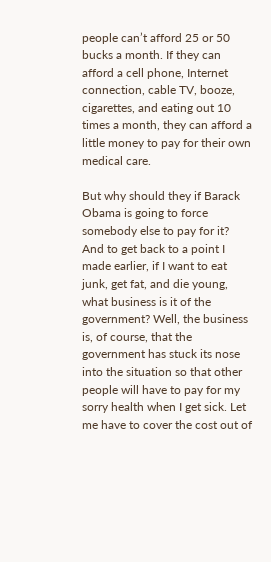people can’t afford 25 or 50 bucks a month. If they can afford a cell phone, Internet connection, cable TV, booze, cigarettes, and eating out 10 times a month, they can afford a little money to pay for their own medical care.

But why should they if Barack Obama is going to force somebody else to pay for it? And to get back to a point I made earlier, if I want to eat junk, get fat, and die young, what business is it of the government? Well, the business is, of course, that the government has stuck its nose into the situation so that other people will have to pay for my sorry health when I get sick. Let me have to cover the cost out of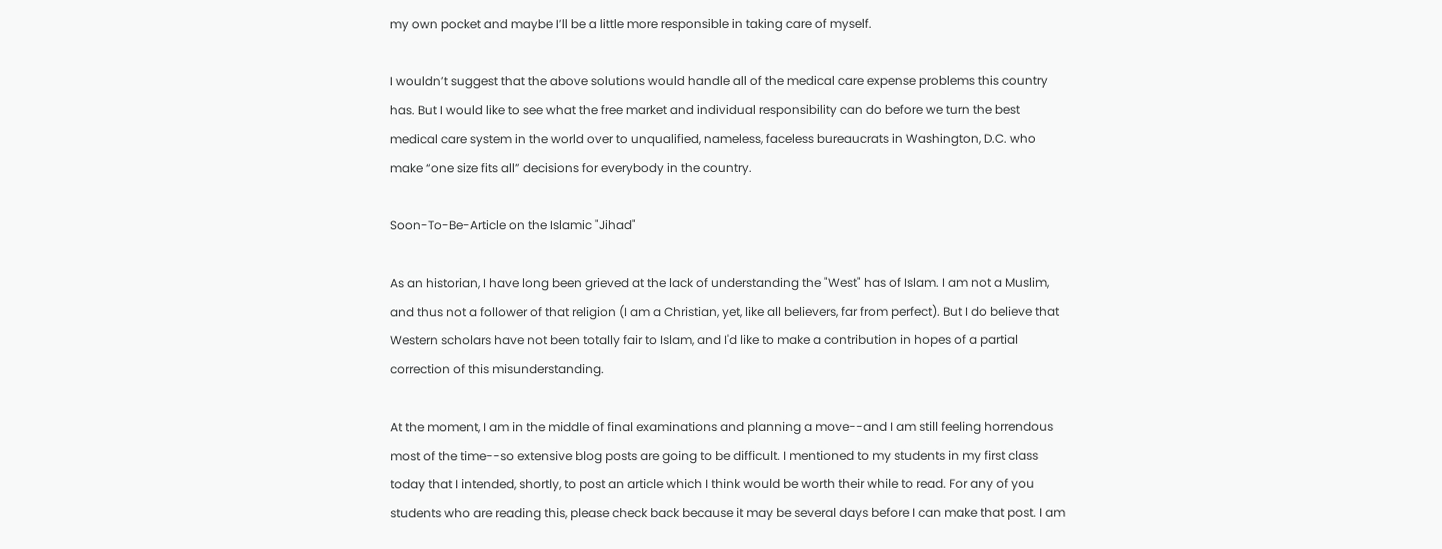my own pocket and maybe I’ll be a little more responsible in taking care of myself.

I wouldn’t suggest that the above solutions would handle all of the medical care expense problems this country has. But I would like to see what the free market and individual responsibility can do before we turn the best medical care system in the world over to unqualified, nameless, faceless bureaucrats in Washington, D.C. who make “one size fits all” decisions for everybody in the country.

Soon-To-Be-Article on the Islamic "Jihad"

As an historian, I have long been grieved at the lack of understanding the "West" has of Islam. I am not a Muslim, and thus not a follower of that religion (I am a Christian, yet, like all believers, far from perfect). But I do believe that Western scholars have not been totally fair to Islam, and I'd like to make a contribution in hopes of a partial correction of this misunderstanding.

At the moment, I am in the middle of final examinations and planning a move--and I am still feeling horrendous most of the time--so extensive blog posts are going to be difficult. I mentioned to my students in my first class today that I intended, shortly, to post an article which I think would be worth their while to read. For any of you students who are reading this, please check back because it may be several days before I can make that post. I am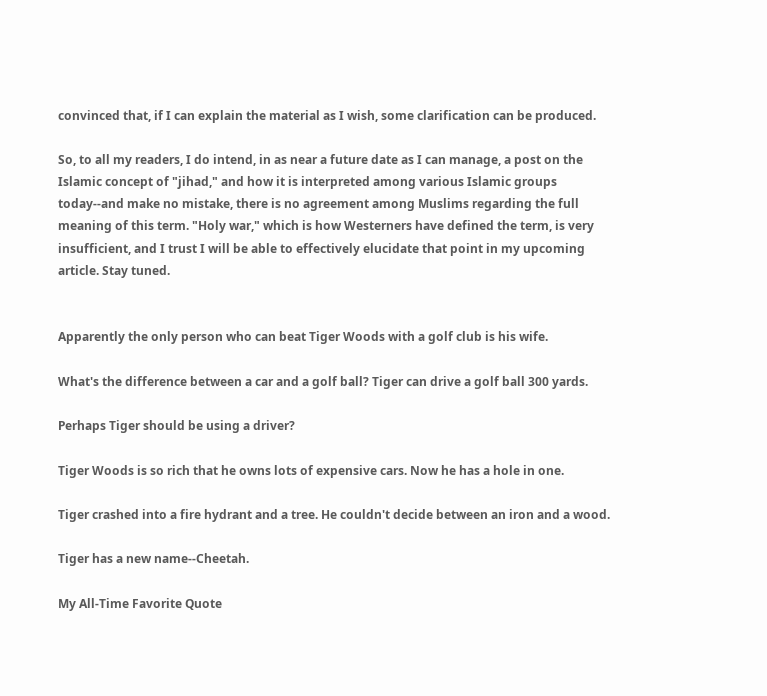convinced that, if I can explain the material as I wish, some clarification can be produced.

So, to all my readers, I do intend, in as near a future date as I can manage, a post on the Islamic concept of "jihad," and how it is interpreted among various Islamic groups today--and make no mistake, there is no agreement among Muslims regarding the full meaning of this term. "Holy war," which is how Westerners have defined the term, is very insufficient, and I trust I will be able to effectively elucidate that point in my upcoming article. Stay tuned.


Apparently the only person who can beat Tiger Woods with a golf club is his wife.

What's the difference between a car and a golf ball? Tiger can drive a golf ball 300 yards.

Perhaps Tiger should be using a driver?

Tiger Woods is so rich that he owns lots of expensive cars. Now he has a hole in one.

Tiger crashed into a fire hydrant and a tree. He couldn't decide between an iron and a wood.

Tiger has a new name--Cheetah.

My All-Time Favorite Quote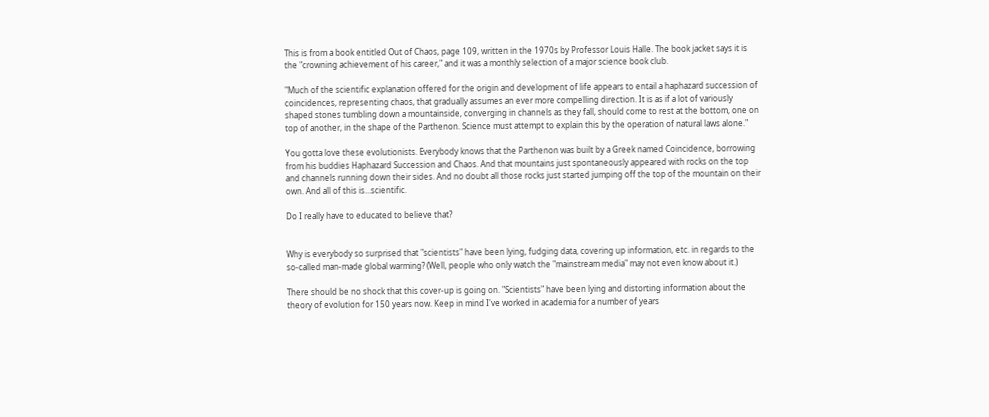This is from a book entitled Out of Chaos, page 109, written in the 1970s by Professor Louis Halle. The book jacket says it is the "crowning achievement of his career," and it was a monthly selection of a major science book club.

"Much of the scientific explanation offered for the origin and development of life appears to entail a haphazard succession of coincidences, representing chaos, that gradually assumes an ever more compelling direction. It is as if a lot of variously shaped stones tumbling down a mountainside, converging in channels as they fall, should come to rest at the bottom, one on top of another, in the shape of the Parthenon. Science must attempt to explain this by the operation of natural laws alone."

You gotta love these evolutionists. Everybody knows that the Parthenon was built by a Greek named Coincidence, borrowing from his buddies Haphazard Succession and Chaos. And that mountains just spontaneously appeared with rocks on the top and channels running down their sides. And no doubt all those rocks just started jumping off the top of the mountain on their own. And all of this is...scientific.

Do I really have to educated to believe that?


Why is everybody so surprised that "scientists" have been lying, fudging data, covering up information, etc. in regards to the so-called man-made global warming? (Well, people who only watch the "mainstream media" may not even know about it.)

There should be no shock that this cover-up is going on. "Scientists" have been lying and distorting information about the theory of evolution for 150 years now. Keep in mind I've worked in academia for a number of years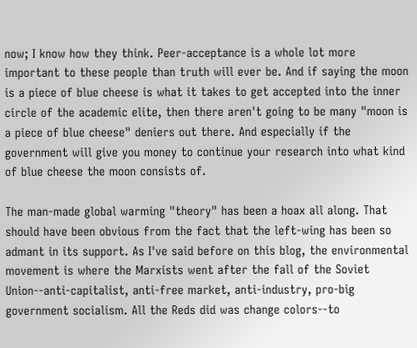now; I know how they think. Peer-acceptance is a whole lot more important to these people than truth will ever be. And if saying the moon is a piece of blue cheese is what it takes to get accepted into the inner circle of the academic elite, then there aren't going to be many "moon is a piece of blue cheese" deniers out there. And especially if the government will give you money to continue your research into what kind of blue cheese the moon consists of.

The man-made global warming "theory" has been a hoax all along. That should have been obvious from the fact that the left-wing has been so admant in its support. As I've said before on this blog, the environmental movement is where the Marxists went after the fall of the Soviet Union--anti-capitalist, anti-free market, anti-industry, pro-big government socialism. All the Reds did was change colors--to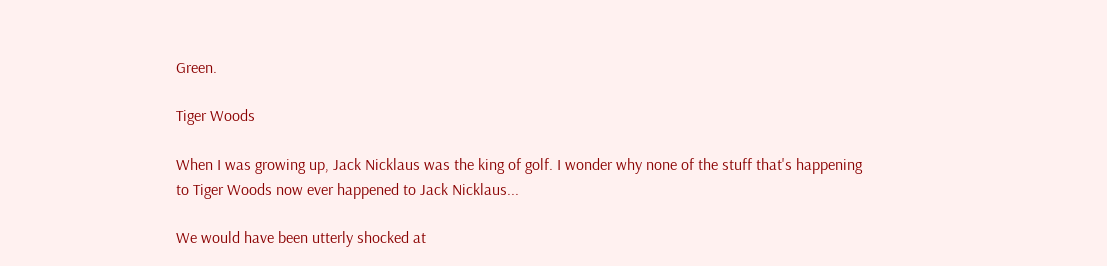Green.

Tiger Woods

When I was growing up, Jack Nicklaus was the king of golf. I wonder why none of the stuff that's happening to Tiger Woods now ever happened to Jack Nicklaus...

We would have been utterly shocked at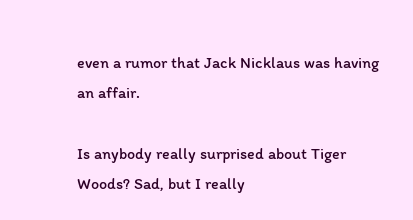even a rumor that Jack Nicklaus was having an affair.

Is anybody really surprised about Tiger Woods? Sad, but I really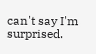can't say I'm surprised.